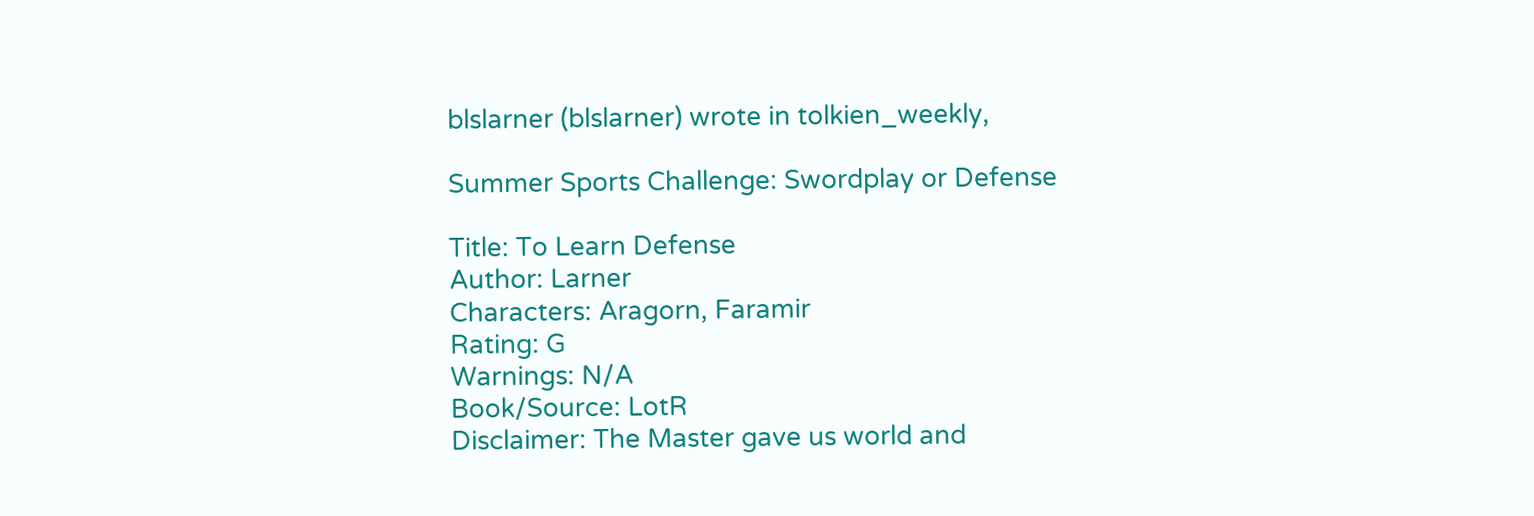blslarner (blslarner) wrote in tolkien_weekly,

Summer Sports Challenge: Swordplay or Defense

Title: To Learn Defense
Author: Larner
Characters: Aragorn, Faramir
Rating: G
Warnings: N/A
Book/Source: LotR
Disclaimer: The Master gave us world and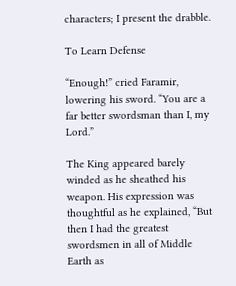characters; I present the drabble.

To Learn Defense

“Enough!” cried Faramir, lowering his sword. “You are a far better swordsman than I, my Lord.”

The King appeared barely winded as he sheathed his weapon. His expression was thoughtful as he explained, “But then I had the greatest swordsmen in all of Middle Earth as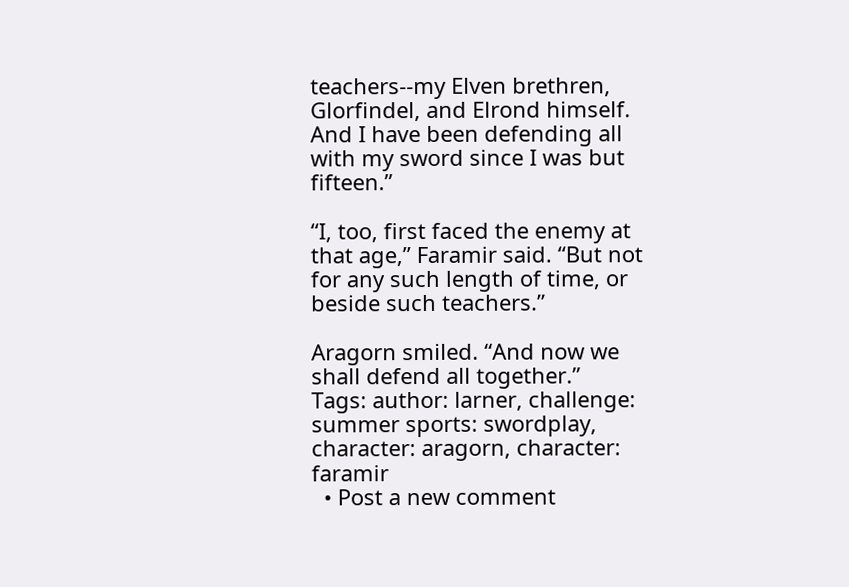teachers--my Elven brethren, Glorfindel, and Elrond himself. And I have been defending all with my sword since I was but fifteen.”

“I, too, first faced the enemy at that age,” Faramir said. “But not for any such length of time, or beside such teachers.”

Aragorn smiled. “And now we shall defend all together.”
Tags: author: larner, challenge: summer sports: swordplay, character: aragorn, character: faramir
  • Post a new comment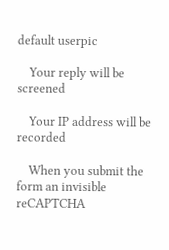default userpic

    Your reply will be screened

    Your IP address will be recorded

    When you submit the form an invisible reCAPTCHA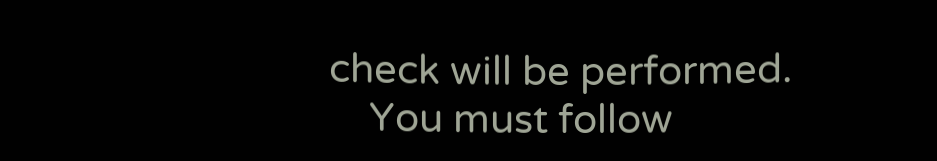check will be performed.
    You must follow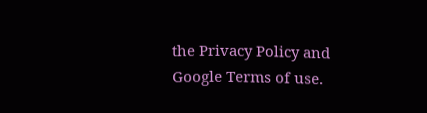the Privacy Policy and Google Terms of use.